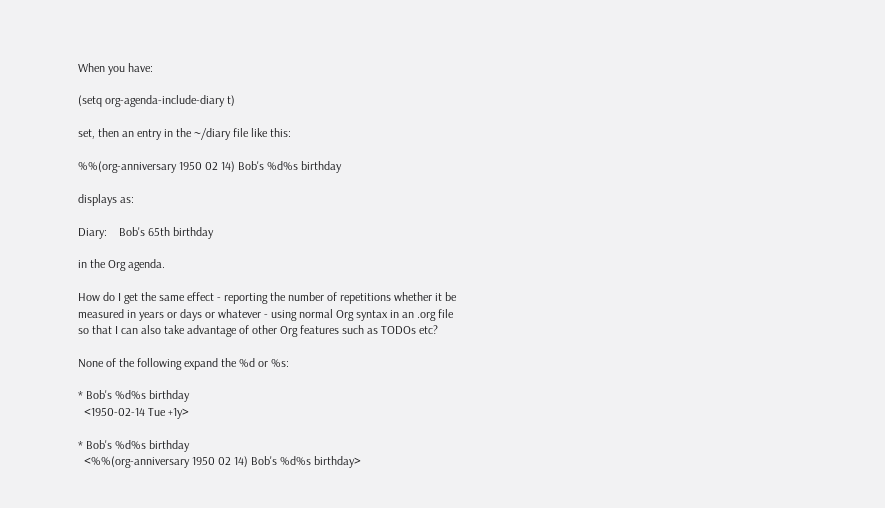When you have:

(setq org-agenda-include-diary t)

set, then an entry in the ~/diary file like this:

%%(org-anniversary 1950 02 14) Bob's %d%s birthday

displays as:

Diary:    Bob's 65th birthday

in the Org agenda.

How do I get the same effect - reporting the number of repetitions whether it be measured in years or days or whatever - using normal Org syntax in an .org file so that I can also take advantage of other Org features such as TODOs etc?

None of the following expand the %d or %s:

* Bob's %d%s birthday
  <1950-02-14 Tue +1y>

* Bob's %d%s birthday
  <%%(org-anniversary 1950 02 14) Bob's %d%s birthday>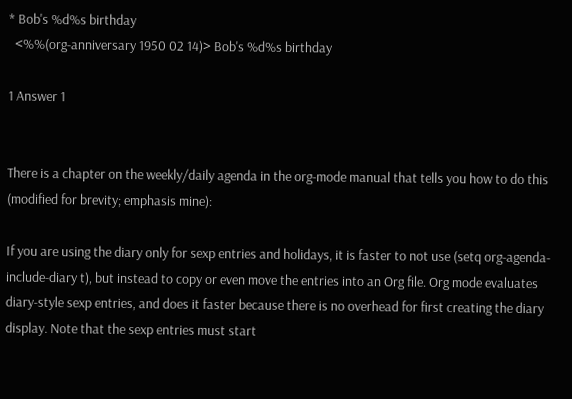* Bob's %d%s birthday
  <%%(org-anniversary 1950 02 14)> Bob's %d%s birthday

1 Answer 1


There is a chapter on the weekly/daily agenda in the org-mode manual that tells you how to do this (modified for brevity; emphasis mine):

If you are using the diary only for sexp entries and holidays, it is faster to not use (setq org-agenda-include-diary t), but instead to copy or even move the entries into an Org file. Org mode evaluates diary-style sexp entries, and does it faster because there is no overhead for first creating the diary display. Note that the sexp entries must start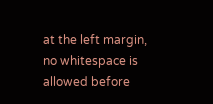at the left margin, no whitespace is allowed before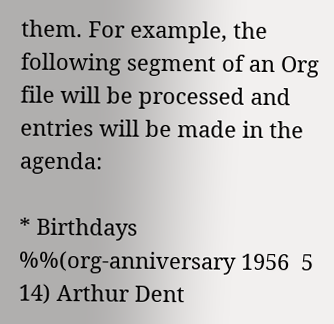them. For example, the following segment of an Org file will be processed and entries will be made in the agenda:

* Birthdays
%%(org-anniversary 1956  5 14) Arthur Dent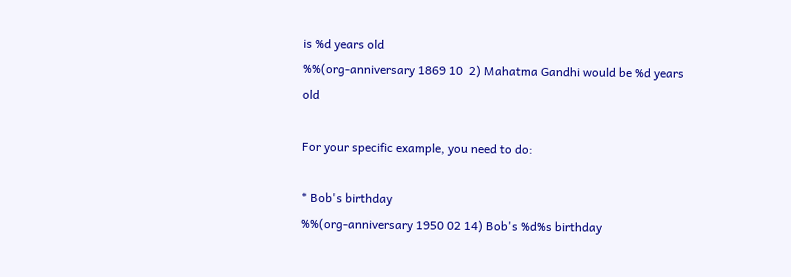is %d years old
%%(org-anniversary 1869 10  2) Mahatma Gandhi would be %d years old

For your specific example, you need to do:

* Bob's birthday
%%(org-anniversary 1950 02 14) Bob's %d%s birthday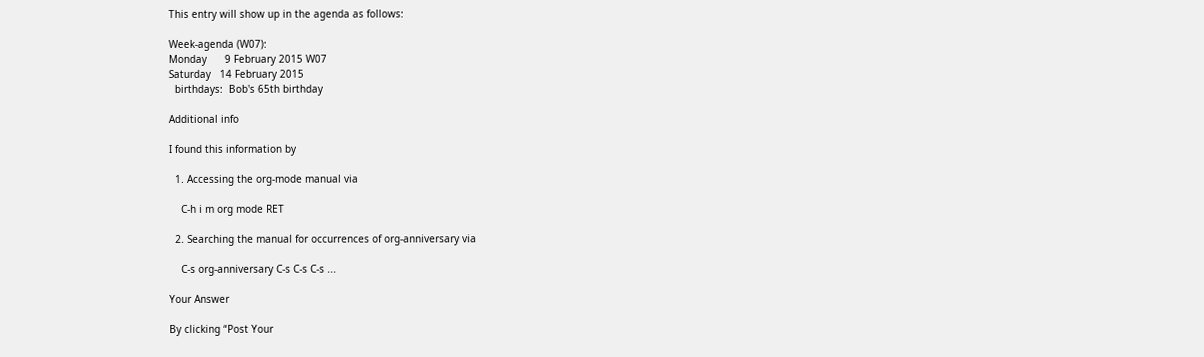This entry will show up in the agenda as follows:

Week-agenda (W07):
Monday      9 February 2015 W07
Saturday   14 February 2015
  birthdays:  Bob's 65th birthday

Additional info

I found this information by

  1. Accessing the org-mode manual via

    C-h i m org mode RET

  2. Searching the manual for occurrences of org-anniversary via

    C-s org-anniversary C-s C-s C-s ...

Your Answer

By clicking “Post Your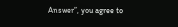Answer”, you agree to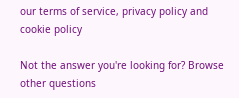our terms of service, privacy policy and cookie policy

Not the answer you're looking for? Browse other questions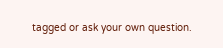tagged or ask your own question.